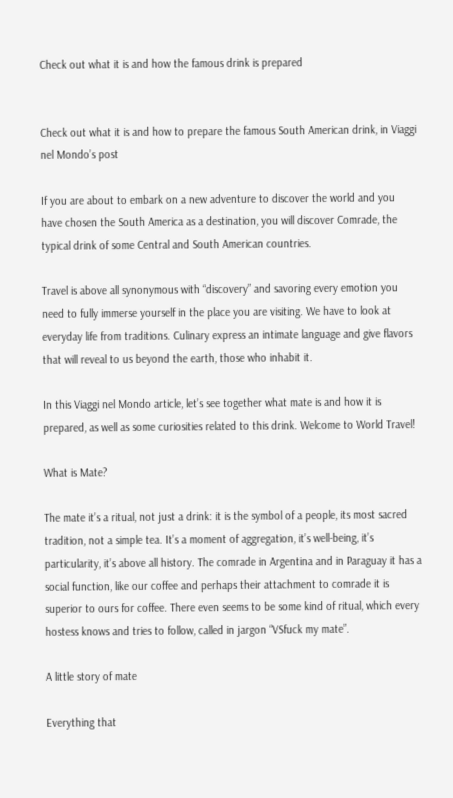Check out what it is and how the famous drink is prepared


Check out what it is and how to prepare the famous South American drink, in Viaggi nel Mondo’s post

If you are about to embark on a new adventure to discover the world and you have chosen the South America as a destination, you will discover Comrade, the typical drink of some Central and South American countries.

Travel is above all synonymous with “discovery” and savoring every emotion you need to fully immerse yourself in the place you are visiting. We have to look at everyday life from traditions. Culinary express an intimate language and give flavors that will reveal to us beyond the earth, those who inhabit it.

In this Viaggi nel Mondo article, let’s see together what mate is and how it is prepared, as well as some curiosities related to this drink. Welcome to World Travel!

What is Mate?

The mate it’s a ritual, not just a drink: it is the symbol of a people, its most sacred tradition, not a simple tea. It’s a moment of aggregation, it’s well-being, it’s particularity, it’s above all history. The comrade in Argentina and in Paraguay it has a social function, like our coffee and perhaps their attachment to comrade it is superior to ours for coffee. There even seems to be some kind of ritual, which every hostess knows and tries to follow, called in jargon “VSfuck my mate”.

A little story of mate

Everything that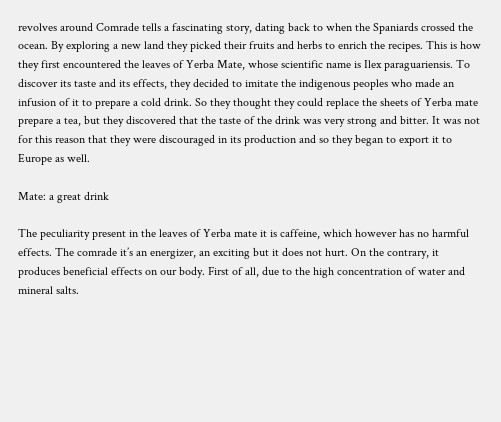revolves around Comrade tells a fascinating story, dating back to when the Spaniards crossed the ocean. By exploring a new land they picked their fruits and herbs to enrich the recipes. This is how they first encountered the leaves of Yerba Mate, whose scientific name is Ilex paraguariensis. To discover its taste and its effects, they decided to imitate the indigenous peoples who made an infusion of it to prepare a cold drink. So they thought they could replace the sheets of Yerba mate prepare a tea, but they discovered that the taste of the drink was very strong and bitter. It was not for this reason that they were discouraged in its production and so they began to export it to Europe as well.

Mate: a great drink

The peculiarity present in the leaves of Yerba mate it is caffeine, which however has no harmful effects. The comrade it’s an energizer, an exciting but it does not hurt. On the contrary, it produces beneficial effects on our body. First of all, due to the high concentration of water and mineral salts.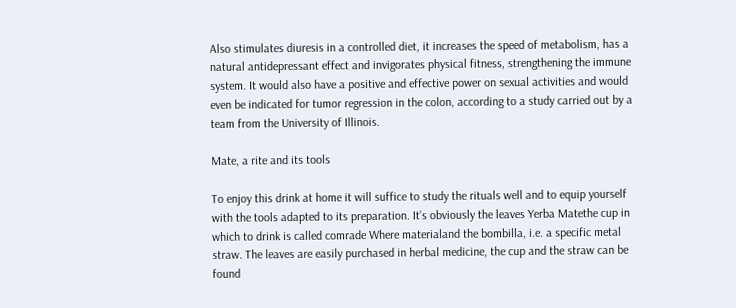Also stimulates diuresis in a controlled diet, it increases the speed of metabolism, has a natural antidepressant effect and invigorates physical fitness, strengthening the immune system. It would also have a positive and effective power on sexual activities and would even be indicated for tumor regression in the colon, according to a study carried out by a team from the University of Illinois.

Mate, a rite and its tools

To enjoy this drink at home it will suffice to study the rituals well and to equip yourself with the tools adapted to its preparation. It’s obviously the leaves Yerba Matethe cup in which to drink is called comrade Where materialand the bombilla, i.e. a specific metal straw. The leaves are easily purchased in herbal medicine, the cup and the straw can be found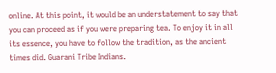online. At this point, it would be an understatement to say that you can proceed as if you were preparing tea. To enjoy it in all its essence, you have to follow the tradition, as the ancient times did. Guarani Tribe Indians.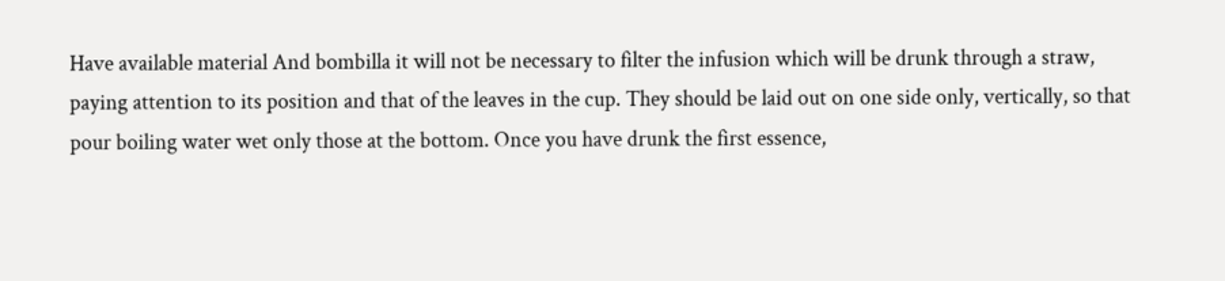Have available material And bombilla it will not be necessary to filter the infusion which will be drunk through a straw, paying attention to its position and that of the leaves in the cup. They should be laid out on one side only, vertically, so that pour boiling water wet only those at the bottom. Once you have drunk the first essence,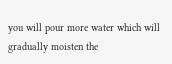you will pour more water which will gradually moisten the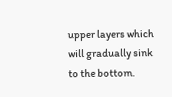upper layers which will gradually sink to the bottom.